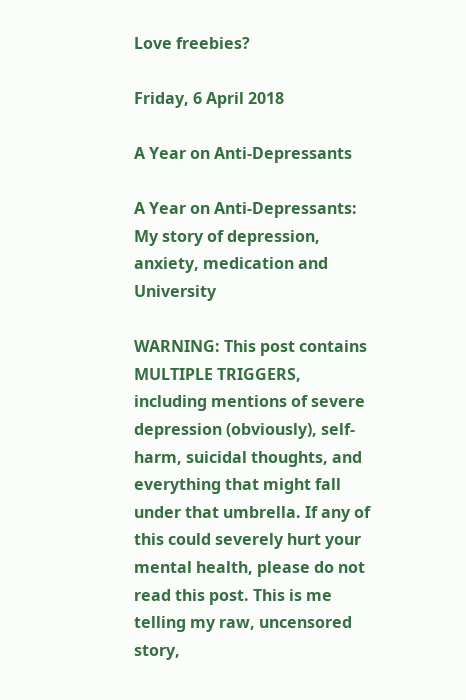Love freebies?

Friday, 6 April 2018

A Year on Anti-Depressants

A Year on Anti-Depressants: My story of depression, anxiety, medication and University

WARNING: This post contains MULTIPLE TRIGGERS, including mentions of severe depression (obviously), self-harm, suicidal thoughts, and everything that might fall under that umbrella. If any of this could severely hurt your mental health, please do not read this post. This is me telling my raw, uncensored story,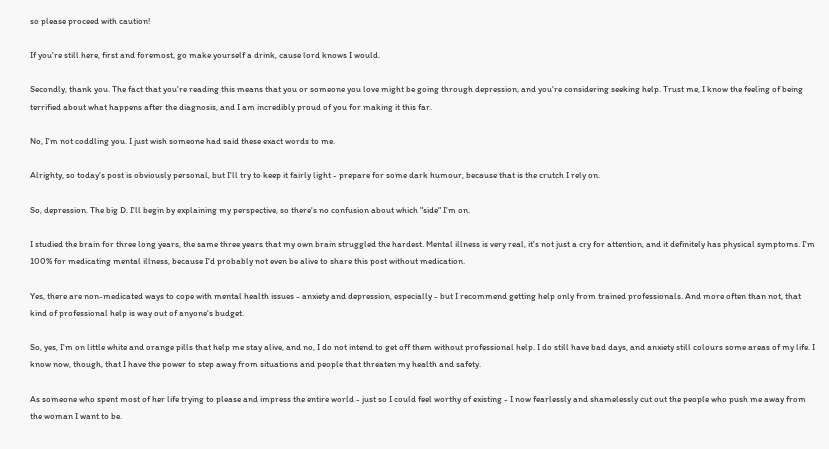so please proceed with caution!

If you're still here, first and foremost, go make yourself a drink, cause lord knows I would.

Secondly, thank you. The fact that you're reading this means that you or someone you love might be going through depression, and you're considering seeking help. Trust me, I know the feeling of being terrified about what happens after the diagnosis, and I am incredibly proud of you for making it this far.

No, I'm not coddling you. I just wish someone had said these exact words to me.

Alrighty, so today's post is obviously personal, but I'll try to keep it fairly light - prepare for some dark humour, because that is the crutch I rely on.

So, depression. The big D. I'll begin by explaining my perspective, so there's no confusion about which "side" I'm on.

I studied the brain for three long years, the same three years that my own brain struggled the hardest. Mental illness is very real, it's not just a cry for attention, and it definitely has physical symptoms. I'm 100% for medicating mental illness, because I'd probably not even be alive to share this post without medication.

Yes, there are non-medicated ways to cope with mental health issues - anxiety and depression, especially - but I recommend getting help only from trained professionals. And more often than not, that kind of professional help is way out of anyone's budget.

So, yes, I'm on little white and orange pills that help me stay alive, and no, I do not intend to get off them without professional help. I do still have bad days, and anxiety still colours some areas of my life. I know now, though, that I have the power to step away from situations and people that threaten my health and safety.

As someone who spent most of her life trying to please and impress the entire world - just so I could feel worthy of existing - I now fearlessly and shamelessly cut out the people who push me away from the woman I want to be.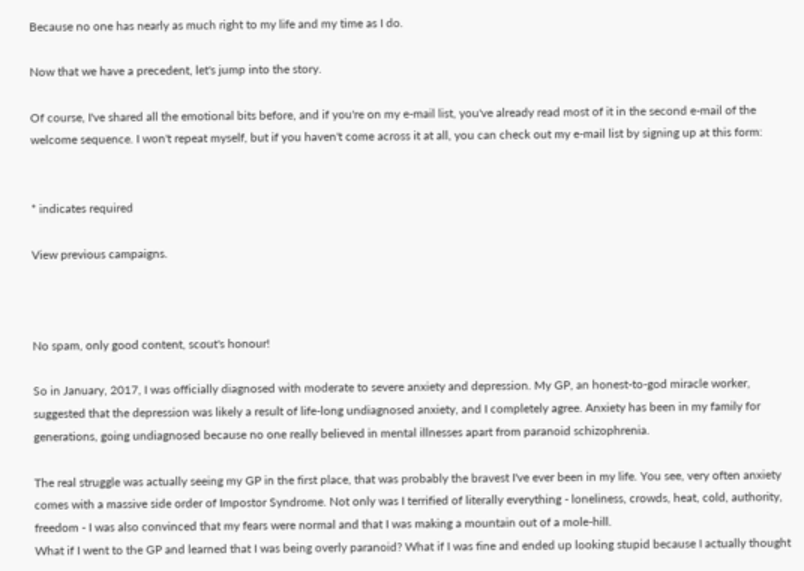Because no one has nearly as much right to my life and my time as I do.

Now that we have a precedent, let's jump into the story.

Of course, I've shared all the emotional bits before, and if you're on my e-mail list, you've already read most of it in the second e-mail of the welcome sequence. I won't repeat myself, but if you haven't come across it at all, you can check out my e-mail list by signing up at this form:


* indicates required

View previous campaigns.



No spam, only good content, scout's honour!

So in January, 2017, I was officially diagnosed with moderate to severe anxiety and depression. My GP, an honest-to-god miracle worker, suggested that the depression was likely a result of life-long undiagnosed anxiety, and I completely agree. Anxiety has been in my family for generations, going undiagnosed because no one really believed in mental illnesses apart from paranoid schizophrenia.

The real struggle was actually seeing my GP in the first place, that was probably the bravest I've ever been in my life. You see, very often anxiety comes with a massive side order of Impostor Syndrome. Not only was I terrified of literally everything - loneliness, crowds, heat, cold, authority, freedom - I was also convinced that my fears were normal and that I was making a mountain out of a mole-hill.
What if I went to the GP and learned that I was being overly paranoid? What if I was fine and ended up looking stupid because I actually thought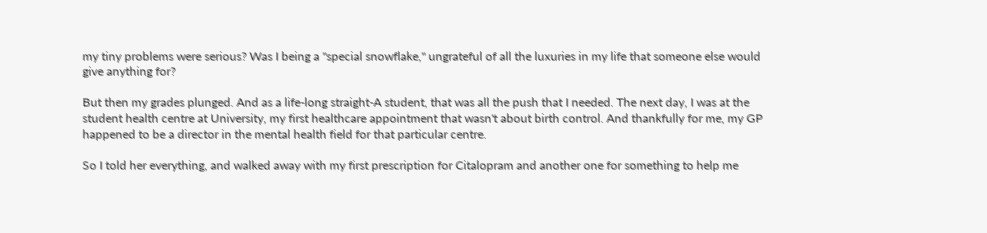my tiny problems were serious? Was I being a "special snowflake," ungrateful of all the luxuries in my life that someone else would give anything for?

But then my grades plunged. And as a life-long straight-A student, that was all the push that I needed. The next day, I was at the student health centre at University, my first healthcare appointment that wasn't about birth control. And thankfully for me, my GP happened to be a director in the mental health field for that particular centre.

So I told her everything, and walked away with my first prescription for Citalopram and another one for something to help me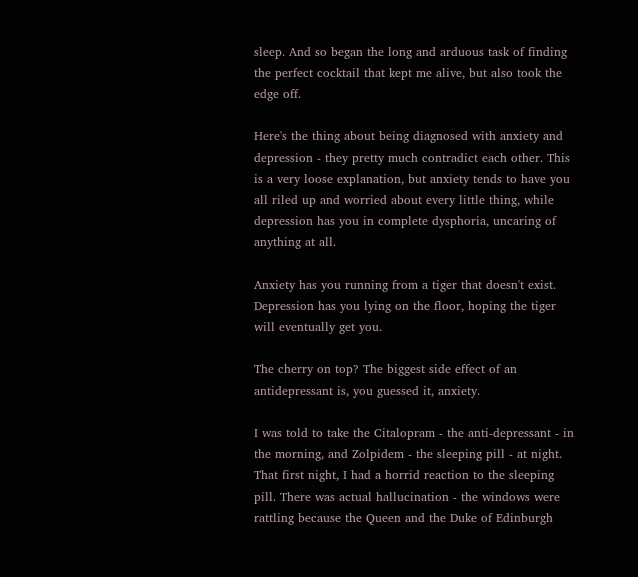sleep. And so began the long and arduous task of finding the perfect cocktail that kept me alive, but also took the edge off.

Here's the thing about being diagnosed with anxiety and depression - they pretty much contradict each other. This is a very loose explanation, but anxiety tends to have you all riled up and worried about every little thing, while depression has you in complete dysphoria, uncaring of anything at all.

Anxiety has you running from a tiger that doesn't exist. Depression has you lying on the floor, hoping the tiger will eventually get you.

The cherry on top? The biggest side effect of an antidepressant is, you guessed it, anxiety.

I was told to take the Citalopram - the anti-depressant - in the morning, and Zolpidem - the sleeping pill - at night. That first night, I had a horrid reaction to the sleeping pill. There was actual hallucination - the windows were rattling because the Queen and the Duke of Edinburgh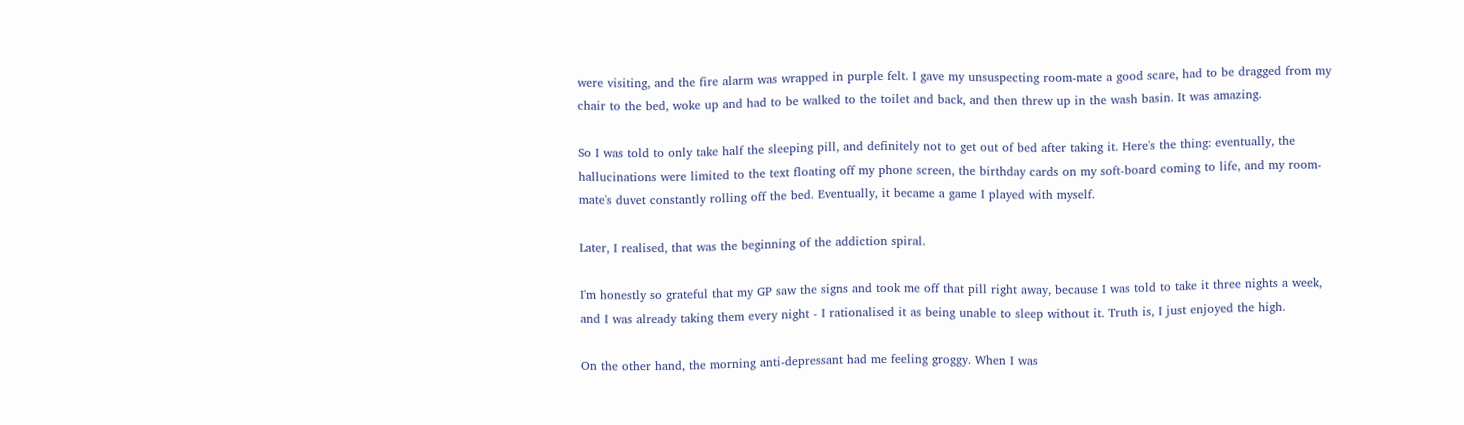were visiting, and the fire alarm was wrapped in purple felt. I gave my unsuspecting room-mate a good scare, had to be dragged from my chair to the bed, woke up and had to be walked to the toilet and back, and then threw up in the wash basin. It was amazing.

So I was told to only take half the sleeping pill, and definitely not to get out of bed after taking it. Here's the thing: eventually, the hallucinations were limited to the text floating off my phone screen, the birthday cards on my soft-board coming to life, and my room-mate's duvet constantly rolling off the bed. Eventually, it became a game I played with myself.

Later, I realised, that was the beginning of the addiction spiral.

I'm honestly so grateful that my GP saw the signs and took me off that pill right away, because I was told to take it three nights a week, and I was already taking them every night - I rationalised it as being unable to sleep without it. Truth is, I just enjoyed the high.

On the other hand, the morning anti-depressant had me feeling groggy. When I was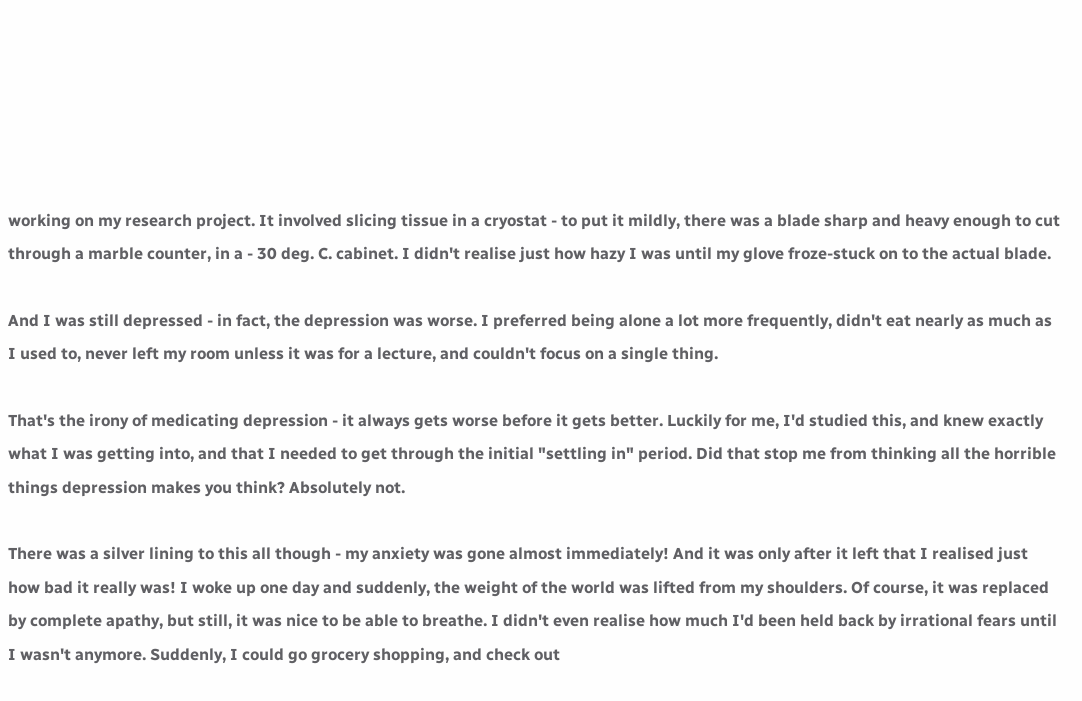working on my research project. It involved slicing tissue in a cryostat - to put it mildly, there was a blade sharp and heavy enough to cut through a marble counter, in a - 30 deg. C. cabinet. I didn't realise just how hazy I was until my glove froze-stuck on to the actual blade.

And I was still depressed - in fact, the depression was worse. I preferred being alone a lot more frequently, didn't eat nearly as much as I used to, never left my room unless it was for a lecture, and couldn't focus on a single thing.

That's the irony of medicating depression - it always gets worse before it gets better. Luckily for me, I'd studied this, and knew exactly what I was getting into, and that I needed to get through the initial "settling in" period. Did that stop me from thinking all the horrible things depression makes you think? Absolutely not.

There was a silver lining to this all though - my anxiety was gone almost immediately! And it was only after it left that I realised just how bad it really was! I woke up one day and suddenly, the weight of the world was lifted from my shoulders. Of course, it was replaced by complete apathy, but still, it was nice to be able to breathe. I didn't even realise how much I'd been held back by irrational fears until I wasn't anymore. Suddenly, I could go grocery shopping, and check out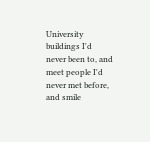University buildings I'd never been to, and meet people I'd never met before, and smile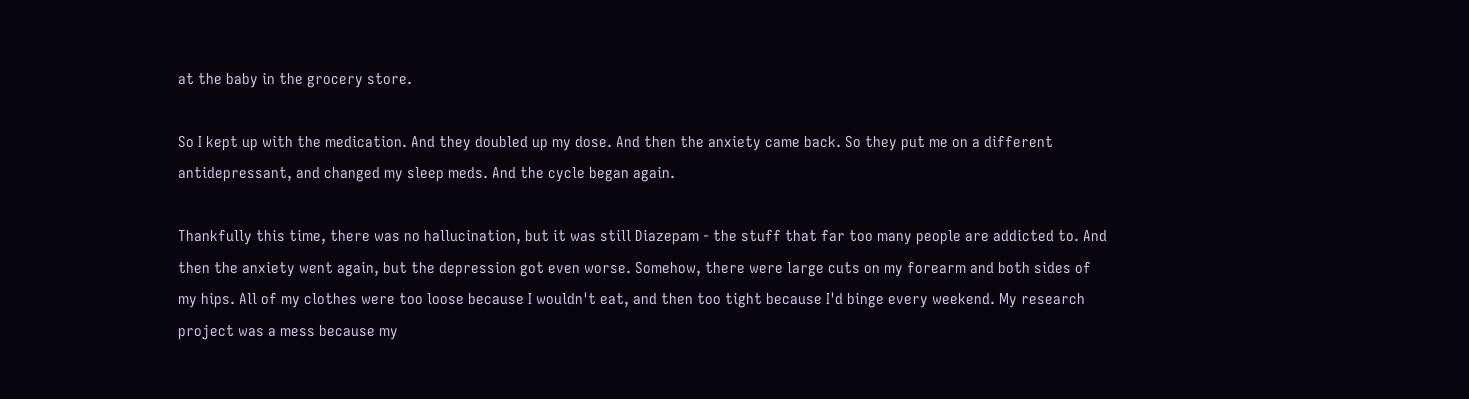at the baby in the grocery store.

So I kept up with the medication. And they doubled up my dose. And then the anxiety came back. So they put me on a different antidepressant, and changed my sleep meds. And the cycle began again.

Thankfully this time, there was no hallucination, but it was still Diazepam - the stuff that far too many people are addicted to. And then the anxiety went again, but the depression got even worse. Somehow, there were large cuts on my forearm and both sides of my hips. All of my clothes were too loose because I wouldn't eat, and then too tight because I'd binge every weekend. My research project was a mess because my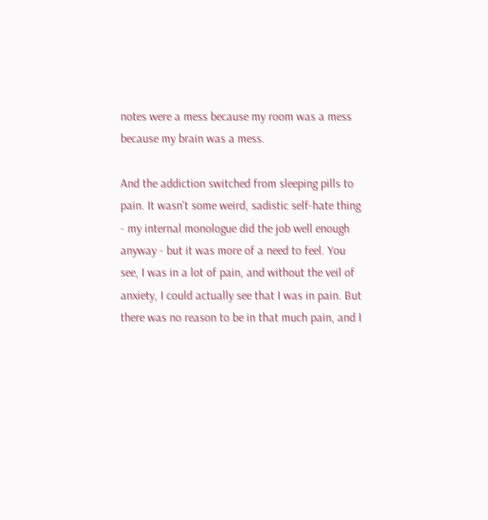notes were a mess because my room was a mess because my brain was a mess.

And the addiction switched from sleeping pills to pain. It wasn't some weird, sadistic self-hate thing - my internal monologue did the job well enough anyway - but it was more of a need to feel. You see, I was in a lot of pain, and without the veil of anxiety, I could actually see that I was in pain. But there was no reason to be in that much pain, and I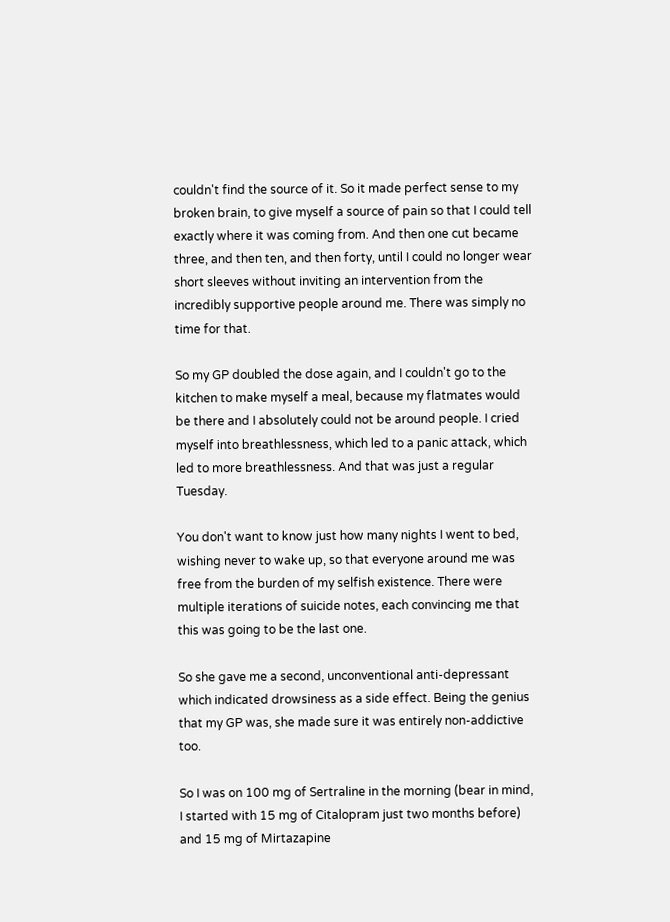couldn't find the source of it. So it made perfect sense to my broken brain, to give myself a source of pain so that I could tell exactly where it was coming from. And then one cut became three, and then ten, and then forty, until I could no longer wear short sleeves without inviting an intervention from the incredibly supportive people around me. There was simply no time for that.

So my GP doubled the dose again, and I couldn't go to the kitchen to make myself a meal, because my flatmates would be there and I absolutely could not be around people. I cried myself into breathlessness, which led to a panic attack, which led to more breathlessness. And that was just a regular Tuesday.

You don't want to know just how many nights I went to bed, wishing never to wake up, so that everyone around me was free from the burden of my selfish existence. There were multiple iterations of suicide notes, each convincing me that this was going to be the last one.

So she gave me a second, unconventional anti-depressant which indicated drowsiness as a side effect. Being the genius that my GP was, she made sure it was entirely non-addictive too.

So I was on 100 mg of Sertraline in the morning (bear in mind, I started with 15 mg of Citalopram just two months before) and 15 mg of Mirtazapine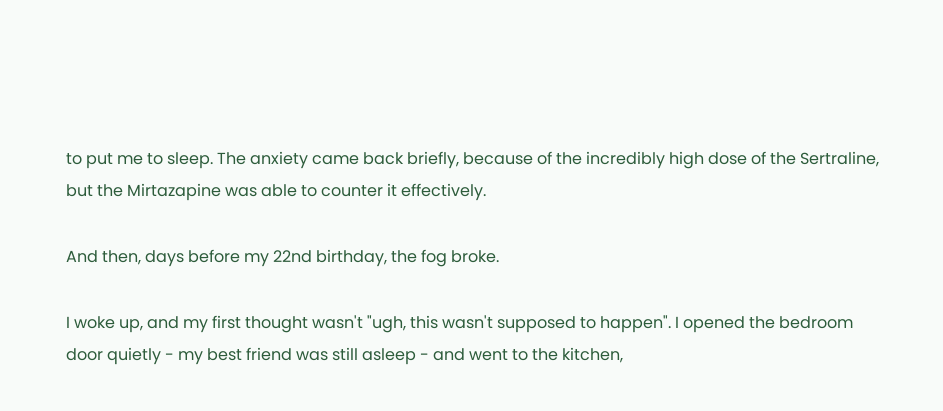to put me to sleep. The anxiety came back briefly, because of the incredibly high dose of the Sertraline, but the Mirtazapine was able to counter it effectively.

And then, days before my 22nd birthday, the fog broke.

I woke up, and my first thought wasn't "ugh, this wasn't supposed to happen". I opened the bedroom door quietly - my best friend was still asleep - and went to the kitchen,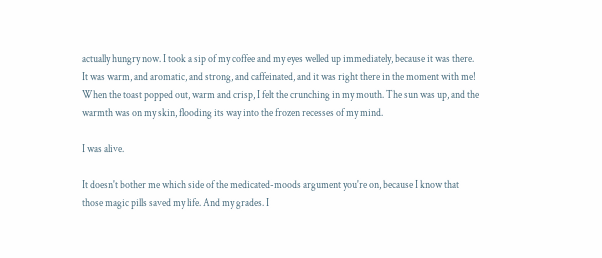actually hungry now. I took a sip of my coffee and my eyes welled up immediately, because it was there. It was warm, and aromatic, and strong, and caffeinated, and it was right there in the moment with me! When the toast popped out, warm and crisp, I felt the crunching in my mouth. The sun was up, and the warmth was on my skin, flooding its way into the frozen recesses of my mind.

I was alive.

It doesn't bother me which side of the medicated-moods argument you're on, because I know that those magic pills saved my life. And my grades. I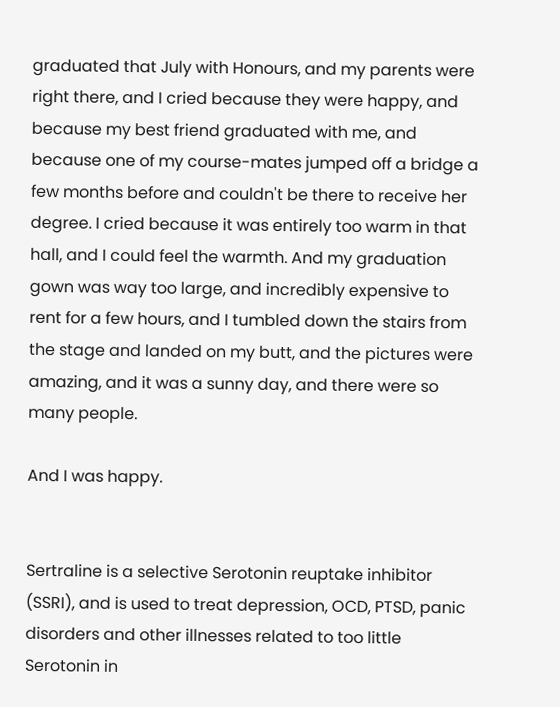graduated that July with Honours, and my parents were right there, and I cried because they were happy, and because my best friend graduated with me, and because one of my course-mates jumped off a bridge a few months before and couldn't be there to receive her degree. I cried because it was entirely too warm in that hall, and I could feel the warmth. And my graduation gown was way too large, and incredibly expensive to rent for a few hours, and I tumbled down the stairs from the stage and landed on my butt, and the pictures were amazing, and it was a sunny day, and there were so many people.

And I was happy.


Sertraline is a selective Serotonin reuptake inhibitor (SSRI), and is used to treat depression, OCD, PTSD, panic disorders and other illnesses related to too little Serotonin in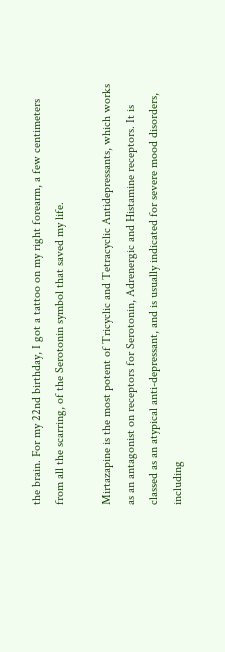the brain. For my 22nd birthday, I got a tattoo on my right forearm, a few centimeters from all the scarring, of the Serotonin symbol that saved my life.

Mirtazapine is the most potent of Tricyclic and Tetracyclic Antidepressants, which works as an antagonist on receptors for Serotonin, Adrenergic and Histamine receptors. It is classed as an atypical anti-depressant, and is usually indicated for severe mood disorders, including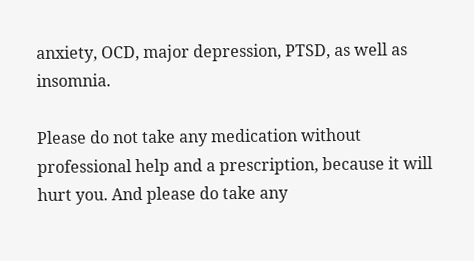anxiety, OCD, major depression, PTSD, as well as insomnia.

Please do not take any medication without professional help and a prescription, because it will hurt you. And please do take any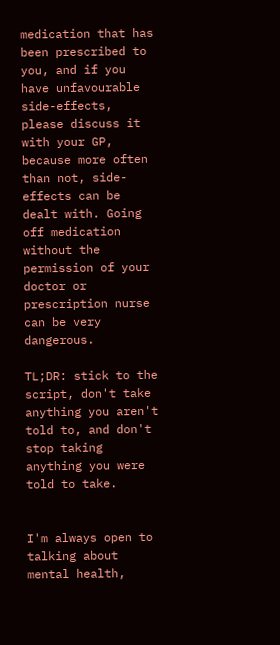medication that has been prescribed to you, and if you have unfavourable side-effects, please discuss it with your GP, because more often than not, side-effects can be dealt with. Going off medication without the permission of your doctor or prescription nurse can be very dangerous.

TL;DR: stick to the script, don't take anything you aren't told to, and don't stop taking anything you were told to take.


I'm always open to talking about mental health,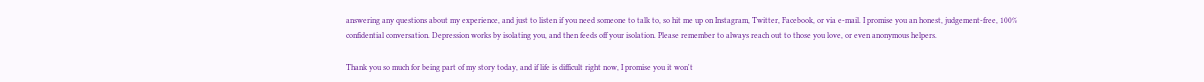answering any questions about my experience, and just to listen if you need someone to talk to, so hit me up on Instagram, Twitter, Facebook, or via e-mail. I promise you an honest, judgement-free, 100% confidential conversation. Depression works by isolating you, and then feeds off your isolation. Please remember to always reach out to those you love, or even anonymous helpers.

Thank you so much for being part of my story today, and if life is difficult right now, I promise you it won't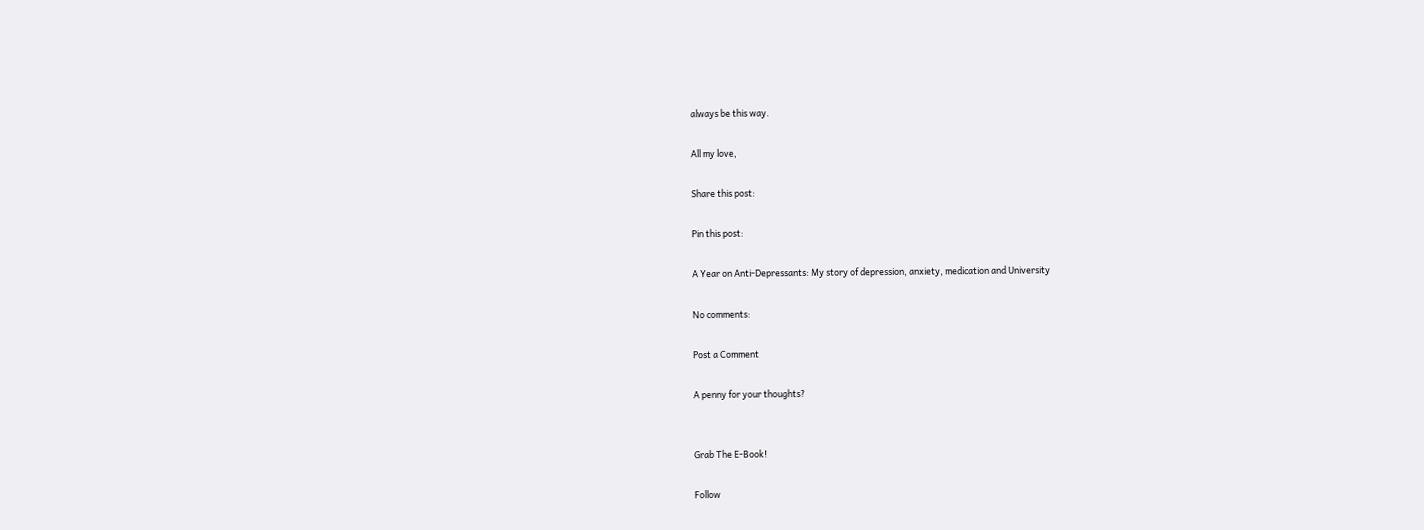always be this way.

All my love,

Share this post:

Pin this post:

A Year on Anti-Depressants: My story of depression, anxiety, medication and University

No comments:

Post a Comment

A penny for your thoughts?


Grab The E-Book!

Follow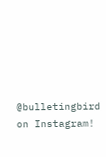@bulletingbird on Instagram!